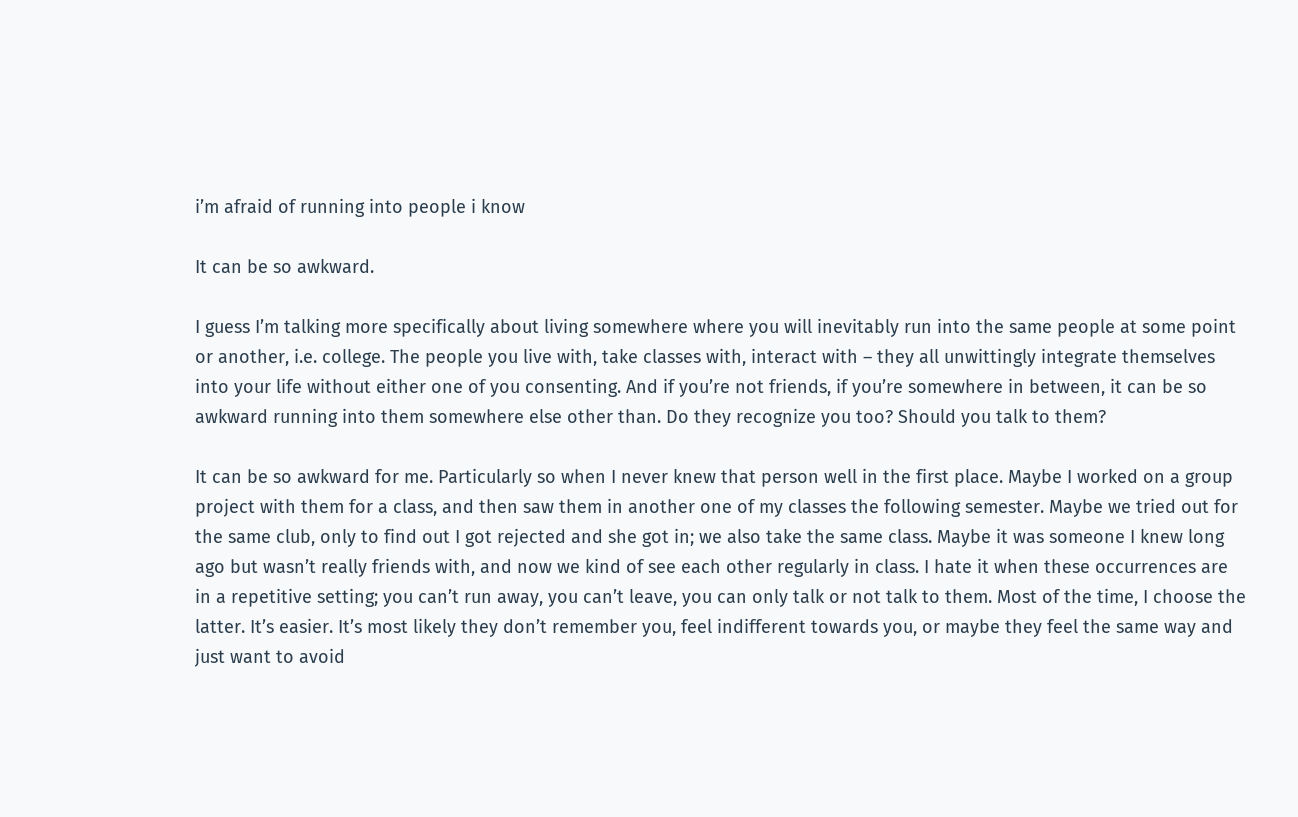i’m afraid of running into people i know

It can be so awkward.

I guess I’m talking more specifically about living somewhere where you will inevitably run into the same people at some point or another, i.e. college. The people you live with, take classes with, interact with – they all unwittingly integrate themselves into your life without either one of you consenting. And if you’re not friends, if you’re somewhere in between, it can be so awkward running into them somewhere else other than. Do they recognize you too? Should you talk to them?

It can be so awkward for me. Particularly so when I never knew that person well in the first place. Maybe I worked on a group project with them for a class, and then saw them in another one of my classes the following semester. Maybe we tried out for the same club, only to find out I got rejected and she got in; we also take the same class. Maybe it was someone I knew long ago but wasn’t really friends with, and now we kind of see each other regularly in class. I hate it when these occurrences are in a repetitive setting; you can’t run away, you can’t leave, you can only talk or not talk to them. Most of the time, I choose the latter. It’s easier. It’s most likely they don’t remember you, feel indifferent towards you, or maybe they feel the same way and just want to avoid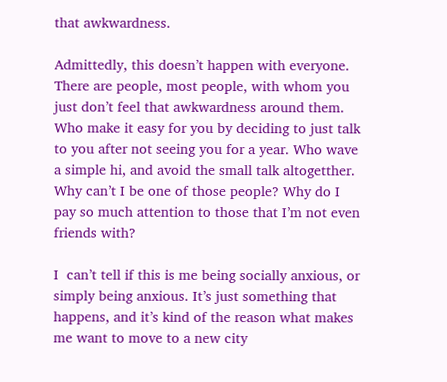that awkwardness.

Admittedly, this doesn’t happen with everyone. There are people, most people, with whom you just don’t feel that awkwardness around them. Who make it easy for you by deciding to just talk to you after not seeing you for a year. Who wave a simple hi, and avoid the small talk altogetther. Why can’t I be one of those people? Why do I pay so much attention to those that I’m not even friends with?

I  can’t tell if this is me being socially anxious, or simply being anxious. It’s just something that happens, and it’s kind of the reason what makes me want to move to a new city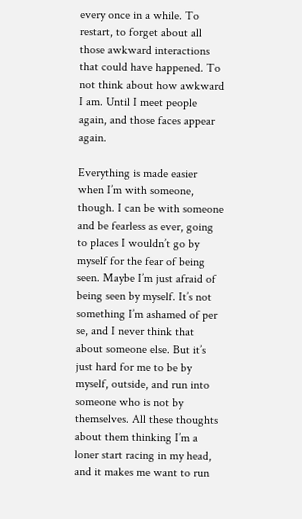every once in a while. To restart, to forget about all those awkward interactions that could have happened. To not think about how awkward I am. Until I meet people again, and those faces appear again.

Everything is made easier when I’m with someone, though. I can be with someone and be fearless as ever, going to places I wouldn’t go by myself for the fear of being seen. Maybe I’m just afraid of being seen by myself. It’s not something I’m ashamed of per se, and I never think that about someone else. But it’s just hard for me to be by myself, outside, and run into someone who is not by themselves. All these thoughts about them thinking I’m a loner start racing in my head, and it makes me want to run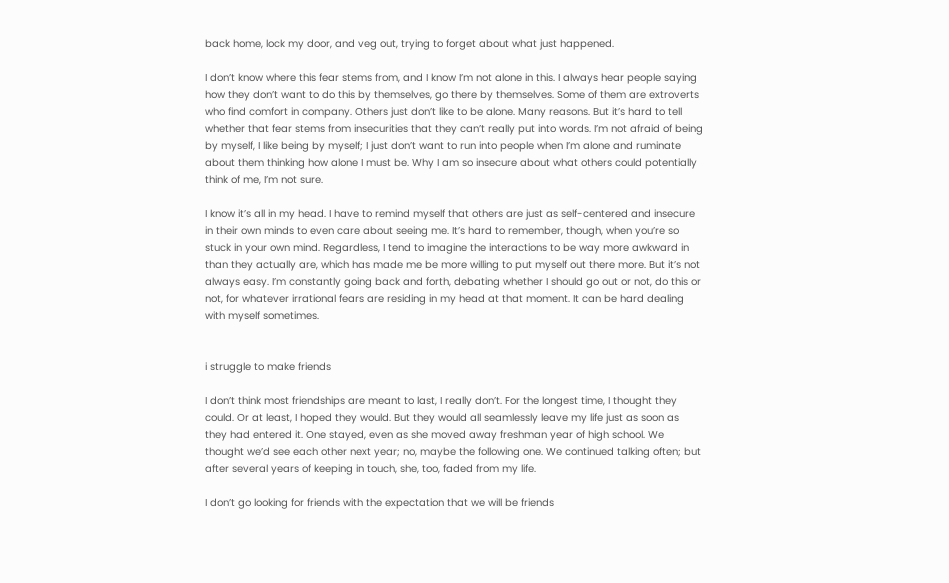back home, lock my door, and veg out, trying to forget about what just happened.

I don’t know where this fear stems from, and I know I’m not alone in this. I always hear people saying how they don’t want to do this by themselves, go there by themselves. Some of them are extroverts who find comfort in company. Others just don’t like to be alone. Many reasons. But it’s hard to tell whether that fear stems from insecurities that they can’t really put into words. I’m not afraid of being by myself, I like being by myself; I just don’t want to run into people when I’m alone and ruminate about them thinking how alone I must be. Why I am so insecure about what others could potentially think of me, I’m not sure.

I know it’s all in my head. I have to remind myself that others are just as self-centered and insecure in their own minds to even care about seeing me. It’s hard to remember, though, when you’re so stuck in your own mind. Regardless, I tend to imagine the interactions to be way more awkward in  than they actually are, which has made me be more willing to put myself out there more. But it’s not always easy. I’m constantly going back and forth, debating whether I should go out or not, do this or not, for whatever irrational fears are residing in my head at that moment. It can be hard dealing with myself sometimes.


i struggle to make friends

I don’t think most friendships are meant to last, I really don’t. For the longest time, I thought they could. Or at least, I hoped they would. But they would all seamlessly leave my life just as soon as they had entered it. One stayed, even as she moved away freshman year of high school. We thought we’d see each other next year; no, maybe the following one. We continued talking often; but after several years of keeping in touch, she, too, faded from my life.

I don’t go looking for friends with the expectation that we will be friends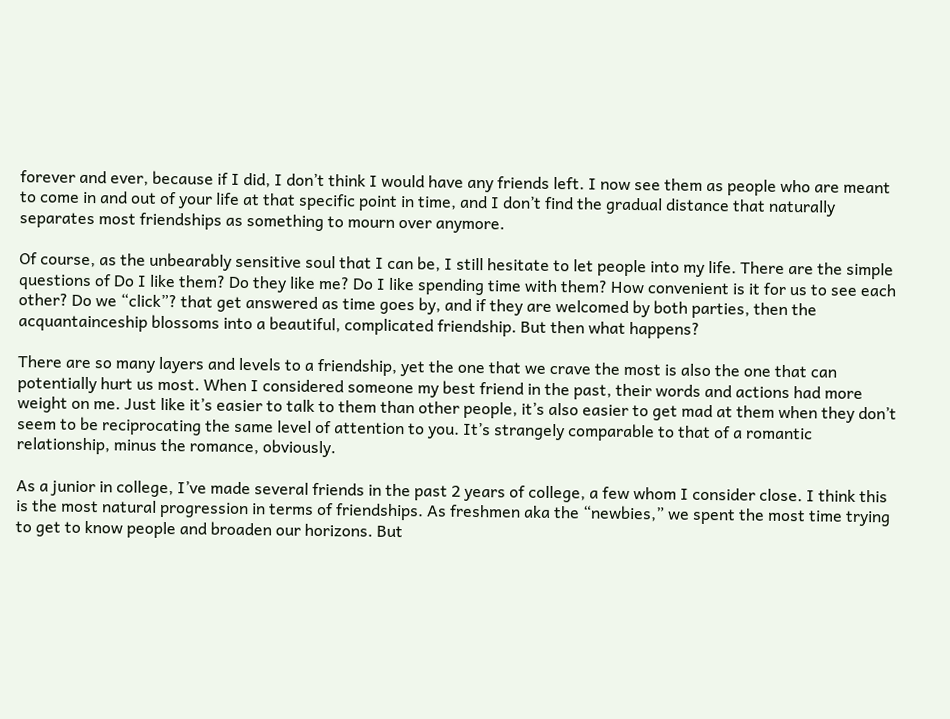forever and ever, because if I did, I don’t think I would have any friends left. I now see them as people who are meant to come in and out of your life at that specific point in time, and I don’t find the gradual distance that naturally separates most friendships as something to mourn over anymore.

Of course, as the unbearably sensitive soul that I can be, I still hesitate to let people into my life. There are the simple questions of Do I like them? Do they like me? Do I like spending time with them? How convenient is it for us to see each other? Do we “click”? that get answered as time goes by, and if they are welcomed by both parties, then the acquantainceship blossoms into a beautiful, complicated friendship. But then what happens?

There are so many layers and levels to a friendship, yet the one that we crave the most is also the one that can potentially hurt us most. When I considered someone my best friend in the past, their words and actions had more weight on me. Just like it’s easier to talk to them than other people, it’s also easier to get mad at them when they don’t seem to be reciprocating the same level of attention to you. It’s strangely comparable to that of a romantic relationship, minus the romance, obviously.

As a junior in college, I’ve made several friends in the past 2 years of college, a few whom I consider close. I think this is the most natural progression in terms of friendships. As freshmen aka the “newbies,” we spent the most time trying to get to know people and broaden our horizons. But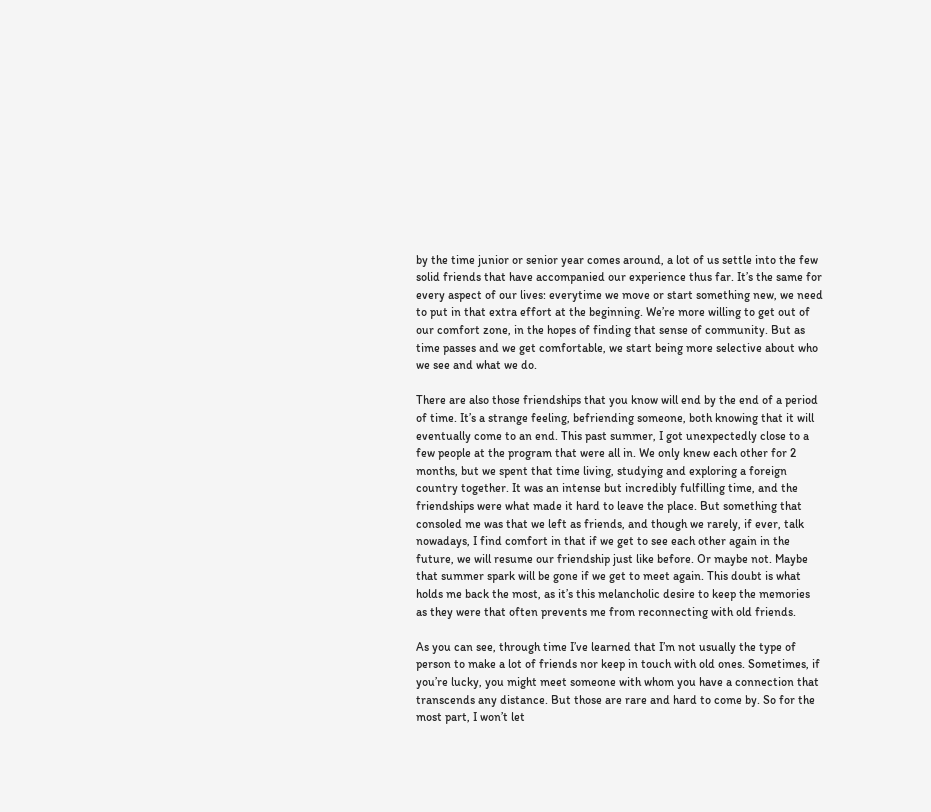by the time junior or senior year comes around, a lot of us settle into the few solid friends that have accompanied our experience thus far. It’s the same for every aspect of our lives: everytime we move or start something new, we need to put in that extra effort at the beginning. We’re more willing to get out of our comfort zone, in the hopes of finding that sense of community. But as time passes and we get comfortable, we start being more selective about who we see and what we do.

There are also those friendships that you know will end by the end of a period of time. It’s a strange feeling, befriending someone, both knowing that it will eventually come to an end. This past summer, I got unexpectedly close to a few people at the program that were all in. We only knew each other for 2 months, but we spent that time living, studying and exploring a foreign country together. It was an intense but incredibly fulfilling time, and the friendships were what made it hard to leave the place. But something that consoled me was that we left as friends, and though we rarely, if ever, talk nowadays, I find comfort in that if we get to see each other again in the future, we will resume our friendship just like before. Or maybe not. Maybe that summer spark will be gone if we get to meet again. This doubt is what holds me back the most, as it’s this melancholic desire to keep the memories as they were that often prevents me from reconnecting with old friends.

As you can see, through time I’ve learned that I’m not usually the type of person to make a lot of friends nor keep in touch with old ones. Sometimes, if you’re lucky, you might meet someone with whom you have a connection that transcends any distance. But those are rare and hard to come by. So for the most part, I won’t let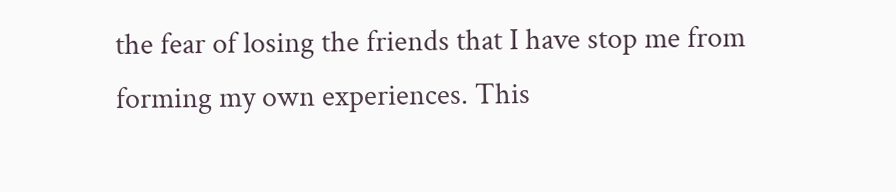the fear of losing the friends that I have stop me from forming my own experiences. This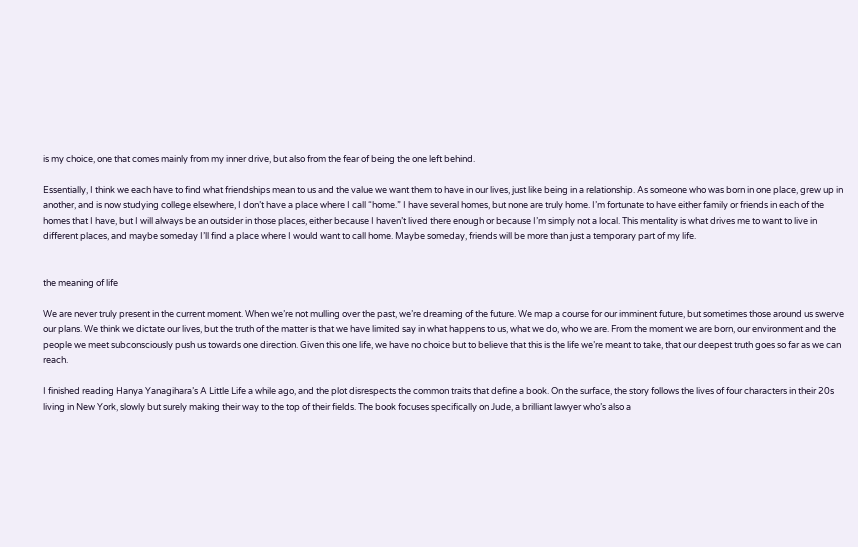is my choice, one that comes mainly from my inner drive, but also from the fear of being the one left behind.

Essentially, I think we each have to find what friendships mean to us and the value we want them to have in our lives, just like being in a relationship. As someone who was born in one place, grew up in another, and is now studying college elsewhere, I don’t have a place where I call “home.” I have several homes, but none are truly home. I’m fortunate to have either family or friends in each of the homes that I have, but I will always be an outsider in those places, either because I haven’t lived there enough or because I’m simply not a local. This mentality is what drives me to want to live in different places, and maybe someday I’ll find a place where I would want to call home. Maybe someday, friends will be more than just a temporary part of my life.


the meaning of life

We are never truly present in the current moment. When we’re not mulling over the past, we’re dreaming of the future. We map a course for our imminent future, but sometimes those around us swerve our plans. We think we dictate our lives, but the truth of the matter is that we have limited say in what happens to us, what we do, who we are. From the moment we are born, our environment and the people we meet subconsciously push us towards one direction. Given this one life, we have no choice but to believe that this is the life we’re meant to take, that our deepest truth goes so far as we can reach.

I finished reading Hanya Yanagihara’s A Little Life a while ago, and the plot disrespects the common traits that define a book. On the surface, the story follows the lives of four characters in their 20s living in New York, slowly but surely making their way to the top of their fields. The book focuses specifically on Jude, a brilliant lawyer who’s also a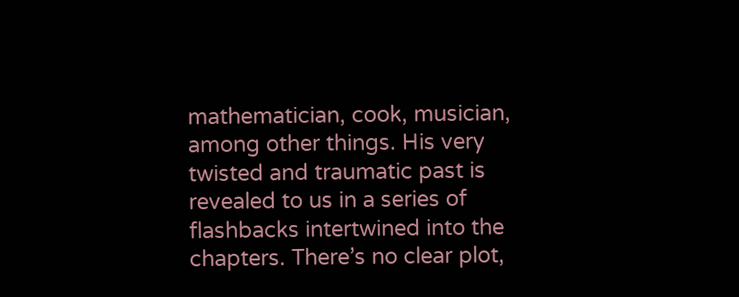mathematician, cook, musician, among other things. His very twisted and traumatic past is revealed to us in a series of flashbacks intertwined into the chapters. There’s no clear plot,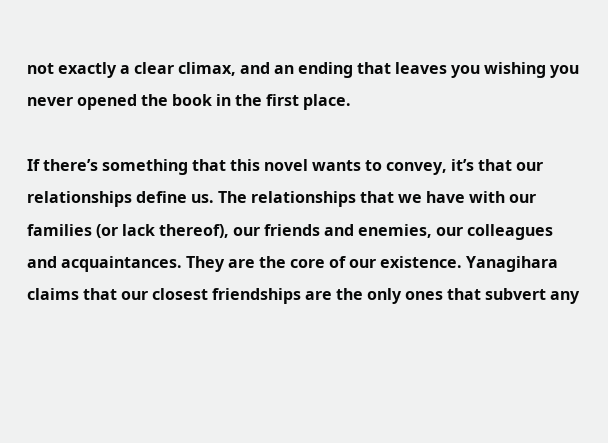not exactly a clear climax, and an ending that leaves you wishing you never opened the book in the first place.

If there’s something that this novel wants to convey, it’s that our relationships define us. The relationships that we have with our families (or lack thereof), our friends and enemies, our colleagues and acquaintances. They are the core of our existence. Yanagihara claims that our closest friendships are the only ones that subvert any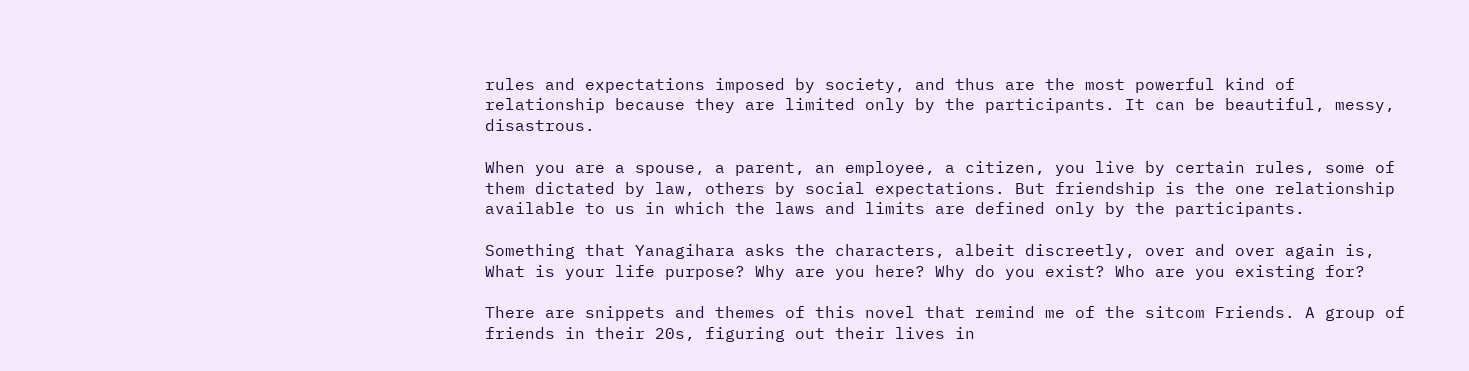rules and expectations imposed by society, and thus are the most powerful kind of relationship because they are limited only by the participants. It can be beautiful, messy, disastrous.

When you are a spouse, a parent, an employee, a citizen, you live by certain rules, some of them dictated by law, others by social expectations. But friendship is the one relationship available to us in which the laws and limits are defined only by the participants.

Something that Yanagihara asks the characters, albeit discreetly, over and over again is, What is your life purpose? Why are you here? Why do you exist? Who are you existing for?

There are snippets and themes of this novel that remind me of the sitcom Friends. A group of friends in their 20s, figuring out their lives in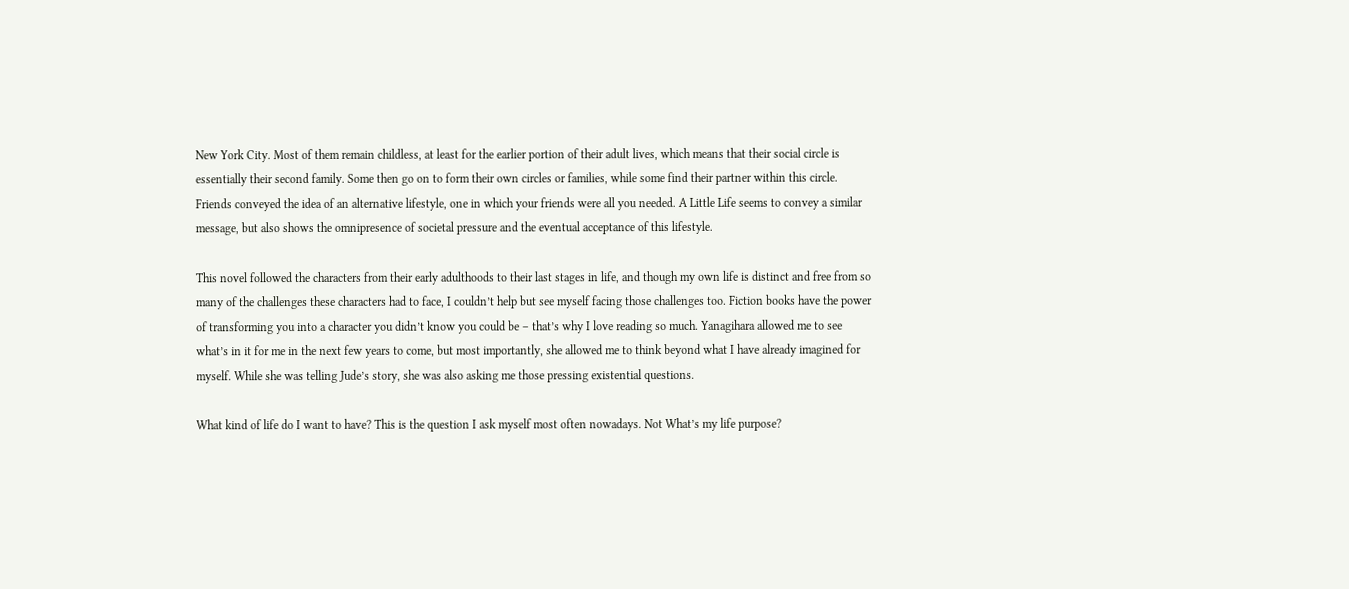New York City. Most of them remain childless, at least for the earlier portion of their adult lives, which means that their social circle is essentially their second family. Some then go on to form their own circles or families, while some find their partner within this circle. Friends conveyed the idea of an alternative lifestyle, one in which your friends were all you needed. A Little Life seems to convey a similar message, but also shows the omnipresence of societal pressure and the eventual acceptance of this lifestyle.

This novel followed the characters from their early adulthoods to their last stages in life, and though my own life is distinct and free from so many of the challenges these characters had to face, I couldn’t help but see myself facing those challenges too. Fiction books have the power of transforming you into a character you didn’t know you could be – that’s why I love reading so much. Yanagihara allowed me to see what’s in it for me in the next few years to come, but most importantly, she allowed me to think beyond what I have already imagined for myself. While she was telling Jude’s story, she was also asking me those pressing existential questions.

What kind of life do I want to have? This is the question I ask myself most often nowadays. Not What’s my life purpose?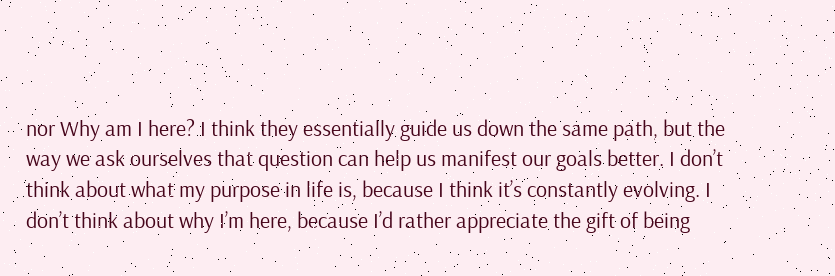nor Why am I here? I think they essentially guide us down the same path, but the way we ask ourselves that question can help us manifest our goals better. I don’t think about what my purpose in life is, because I think it’s constantly evolving. I don’t think about why I’m here, because I’d rather appreciate the gift of being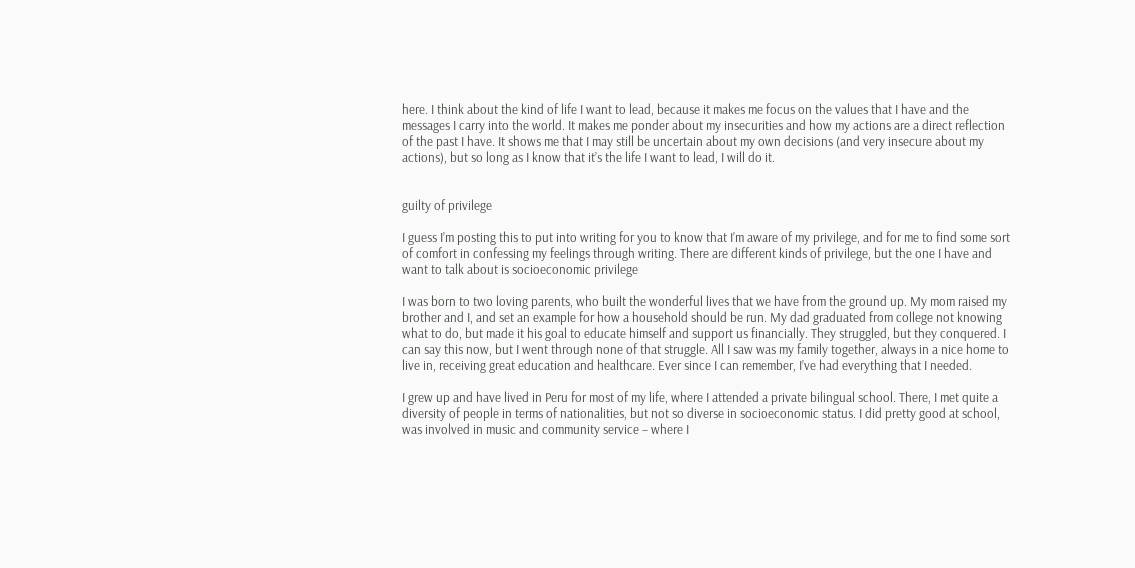here. I think about the kind of life I want to lead, because it makes me focus on the values that I have and the messages I carry into the world. It makes me ponder about my insecurities and how my actions are a direct reflection of the past I have. It shows me that I may still be uncertain about my own decisions (and very insecure about my actions), but so long as I know that it’s the life I want to lead, I will do it.


guilty of privilege

I guess I’m posting this to put into writing for you to know that I’m aware of my privilege, and for me to find some sort of comfort in confessing my feelings through writing. There are different kinds of privilege, but the one I have and want to talk about is socioeconomic privilege

I was born to two loving parents, who built the wonderful lives that we have from the ground up. My mom raised my brother and I, and set an example for how a household should be run. My dad graduated from college not knowing what to do, but made it his goal to educate himself and support us financially. They struggled, but they conquered. I can say this now, but I went through none of that struggle. All I saw was my family together, always in a nice home to live in, receiving great education and healthcare. Ever since I can remember, I’ve had everything that I needed.

I grew up and have lived in Peru for most of my life, where I attended a private bilingual school. There, I met quite a diversity of people in terms of nationalities, but not so diverse in socioeconomic status. I did pretty good at school, was involved in music and community service – where I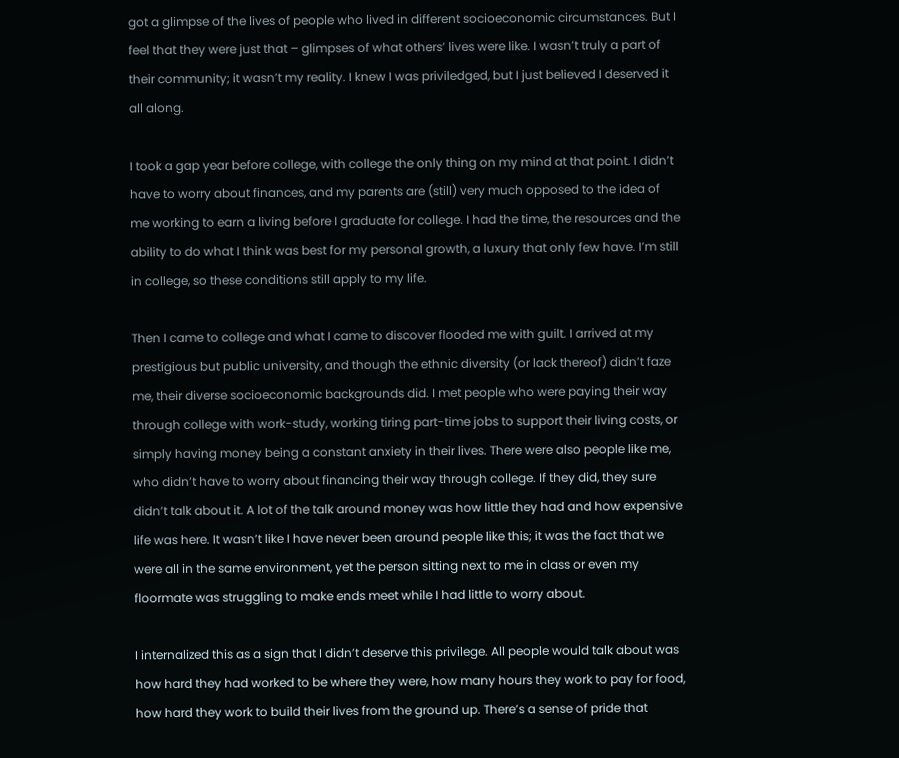got a glimpse of the lives of people who lived in different socioeconomic circumstances. But I feel that they were just that – glimpses of what others’ lives were like. I wasn’t truly a part of their community; it wasn’t my reality. I knew I was priviledged, but I just believed I deserved it all along.

I took a gap year before college, with college the only thing on my mind at that point. I didn’t have to worry about finances, and my parents are (still) very much opposed to the idea of me working to earn a living before I graduate for college. I had the time, the resources and the ability to do what I think was best for my personal growth, a luxury that only few have. I’m still in college, so these conditions still apply to my life.

Then I came to college and what I came to discover flooded me with guilt. I arrived at my prestigious but public university, and though the ethnic diversity (or lack thereof) didn’t faze me, their diverse socioeconomic backgrounds did. I met people who were paying their way through college with work-study, working tiring part-time jobs to support their living costs, or simply having money being a constant anxiety in their lives. There were also people like me, who didn’t have to worry about financing their way through college. If they did, they sure didn’t talk about it. A lot of the talk around money was how little they had and how expensive life was here. It wasn’t like I have never been around people like this; it was the fact that we were all in the same environment, yet the person sitting next to me in class or even my floormate was struggling to make ends meet while I had little to worry about.

I internalized this as a sign that I didn’t deserve this privilege. All people would talk about was how hard they had worked to be where they were, how many hours they work to pay for food, how hard they work to build their lives from the ground up. There’s a sense of pride that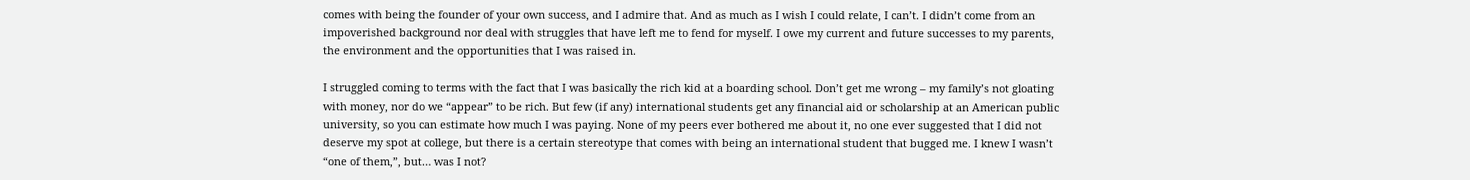comes with being the founder of your own success, and I admire that. And as much as I wish I could relate, I can’t. I didn’t come from an impoverished background nor deal with struggles that have left me to fend for myself. I owe my current and future successes to my parents, the environment and the opportunities that I was raised in.

I struggled coming to terms with the fact that I was basically the rich kid at a boarding school. Don’t get me wrong – my family’s not gloating with money, nor do we “appear” to be rich. But few (if any) international students get any financial aid or scholarship at an American public university, so you can estimate how much I was paying. None of my peers ever bothered me about it, no one ever suggested that I did not deserve my spot at college, but there is a certain stereotype that comes with being an international student that bugged me. I knew I wasn’t “one of them,”, but… was I not?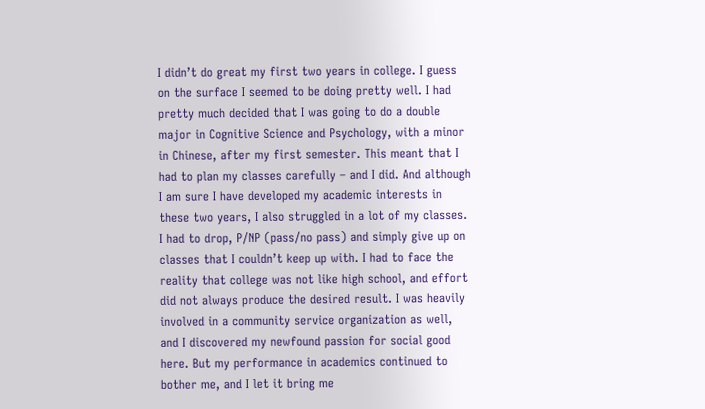I didn’t do great my first two years in college. I guess on the surface I seemed to be doing pretty well. I had pretty much decided that I was going to do a double major in Cognitive Science and Psychology, with a minor in Chinese, after my first semester. This meant that I had to plan my classes carefully – and I did. And although I am sure I have developed my academic interests in these two years, I also struggled in a lot of my classes. I had to drop, P/NP (pass/no pass) and simply give up on classes that I couldn’t keep up with. I had to face the reality that college was not like high school, and effort did not always produce the desired result. I was heavily involved in a community service organization as well, and I discovered my newfound passion for social good here. But my performance in academics continued to bother me, and I let it bring me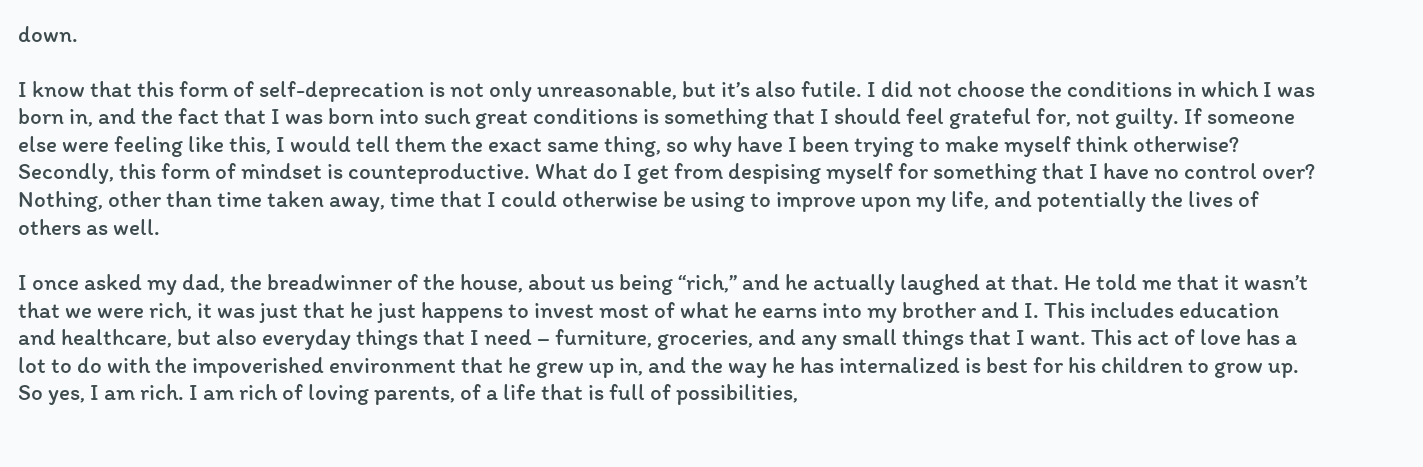down.

I know that this form of self-deprecation is not only unreasonable, but it’s also futile. I did not choose the conditions in which I was born in, and the fact that I was born into such great conditions is something that I should feel grateful for, not guilty. If someone else were feeling like this, I would tell them the exact same thing, so why have I been trying to make myself think otherwise? Secondly, this form of mindset is counteproductive. What do I get from despising myself for something that I have no control over? Nothing, other than time taken away, time that I could otherwise be using to improve upon my life, and potentially the lives of others as well.

I once asked my dad, the breadwinner of the house, about us being “rich,” and he actually laughed at that. He told me that it wasn’t that we were rich, it was just that he just happens to invest most of what he earns into my brother and I. This includes education and healthcare, but also everyday things that I need – furniture, groceries, and any small things that I want. This act of love has a lot to do with the impoverished environment that he grew up in, and the way he has internalized is best for his children to grow up. So yes, I am rich. I am rich of loving parents, of a life that is full of possibilities,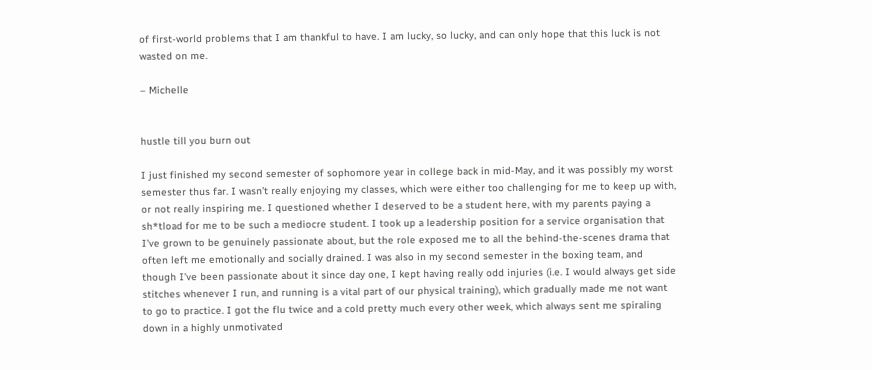of first-world problems that I am thankful to have. I am lucky, so lucky, and can only hope that this luck is not wasted on me.

– Michelle


hustle till you burn out

I just finished my second semester of sophomore year in college back in mid-May, and it was possibly my worst semester thus far. I wasn’t really enjoying my classes, which were either too challenging for me to keep up with, or not really inspiring me. I questioned whether I deserved to be a student here, with my parents paying a sh*tload for me to be such a mediocre student. I took up a leadership position for a service organisation that I’ve grown to be genuinely passionate about, but the role exposed me to all the behind-the-scenes drama that often left me emotionally and socially drained. I was also in my second semester in the boxing team, and though I’ve been passionate about it since day one, I kept having really odd injuries (i.e. I would always get side stitches whenever I run, and running is a vital part of our physical training), which gradually made me not want to go to practice. I got the flu twice and a cold pretty much every other week, which always sent me spiraling down in a highly unmotivated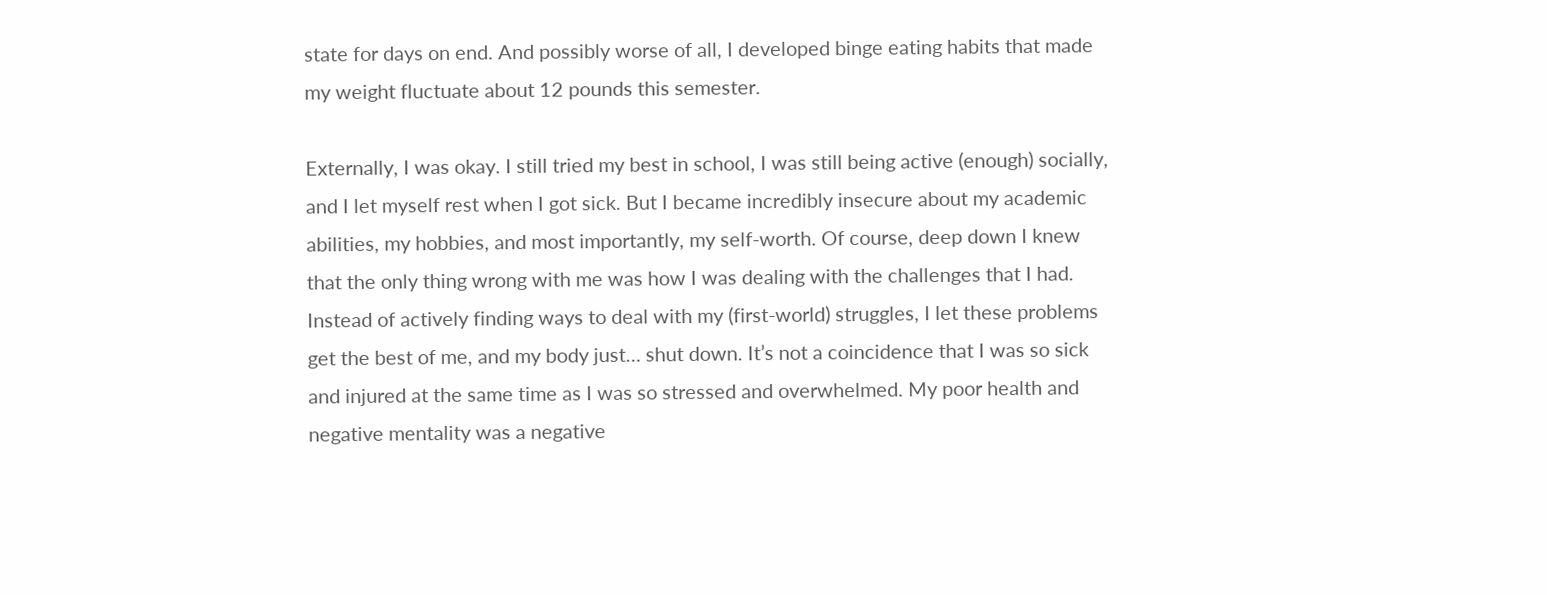state for days on end. And possibly worse of all, I developed binge eating habits that made my weight fluctuate about 12 pounds this semester.

Externally, I was okay. I still tried my best in school, I was still being active (enough) socially, and I let myself rest when I got sick. But I became incredibly insecure about my academic abilities, my hobbies, and most importantly, my self-worth. Of course, deep down I knew that the only thing wrong with me was how I was dealing with the challenges that I had. Instead of actively finding ways to deal with my (first-world) struggles, I let these problems get the best of me, and my body just… shut down. It’s not a coincidence that I was so sick and injured at the same time as I was so stressed and overwhelmed. My poor health and negative mentality was a negative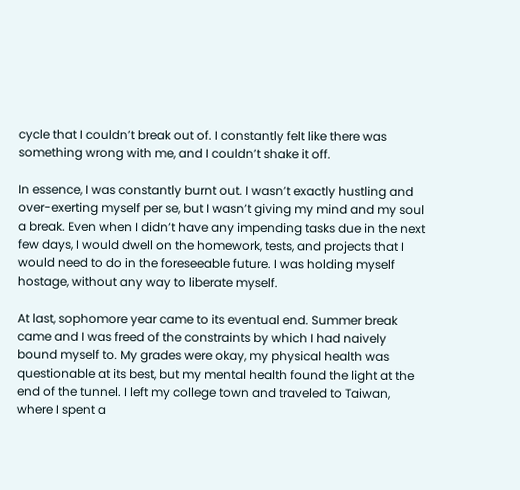cycle that I couldn’t break out of. I constantly felt like there was something wrong with me, and I couldn’t shake it off.

In essence, I was constantly burnt out. I wasn’t exactly hustling and over-exerting myself per se, but I wasn’t giving my mind and my soul a break. Even when I didn’t have any impending tasks due in the next few days, I would dwell on the homework, tests, and projects that I would need to do in the foreseeable future. I was holding myself hostage, without any way to liberate myself.

At last, sophomore year came to its eventual end. Summer break came and I was freed of the constraints by which I had naively bound myself to. My grades were okay, my physical health was questionable at its best, but my mental health found the light at the end of the tunnel. I left my college town and traveled to Taiwan, where I spent a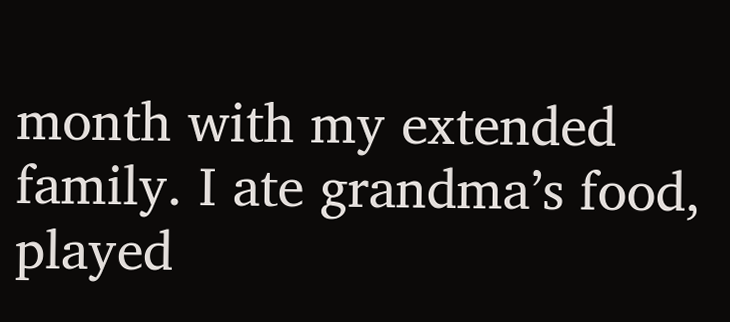month with my extended family. I ate grandma’s food, played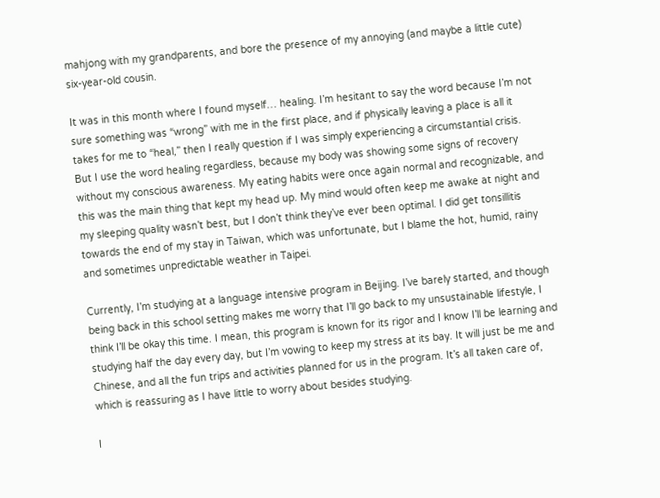mahjong with my grandparents, and bore the presence of my annoying (and maybe a little cute) six-year-old cousin.

It was in this month where I found myself… healing. I’m hesitant to say the word because I’m not sure something was “wrong” with me in the first place, and if physically leaving a place is all it takes for me to “heal,” then I really question if I was simply experiencing a circumstantial crisis. But I use the word healing regardless, because my body was showing some signs of recovery without my conscious awareness. My eating habits were once again normal and recognizable, and this was the main thing that kept my head up. My mind would often keep me awake at night and my sleeping quality wasn’t best, but I don’t think they’ve ever been optimal. I did get tonsillitis towards the end of my stay in Taiwan, which was unfortunate, but I blame the hot, humid, rainy and sometimes unpredictable weather in Taipei.

Currently, I’m studying at a language intensive program in Beijing. I’ve barely started, and though being back in this school setting makes me worry that I’ll go back to my unsustainable lifestyle, I think I’ll be okay this time. I mean, this program is known for its rigor and I know I’ll be learning and studying half the day every day, but I’m vowing to keep my stress at its bay. It will just be me and Chinese, and all the fun trips and activities planned for us in the program. It’s all taken care of, which is reassuring as I have little to worry about besides studying.

I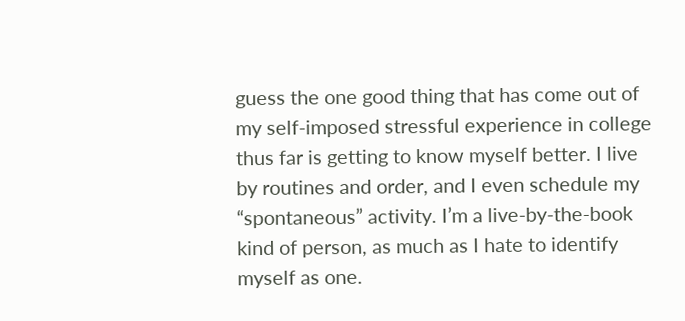guess the one good thing that has come out of my self-imposed stressful experience in college thus far is getting to know myself better. I live by routines and order, and I even schedule my “spontaneous” activity. I’m a live-by-the-book kind of person, as much as I hate to identify myself as one.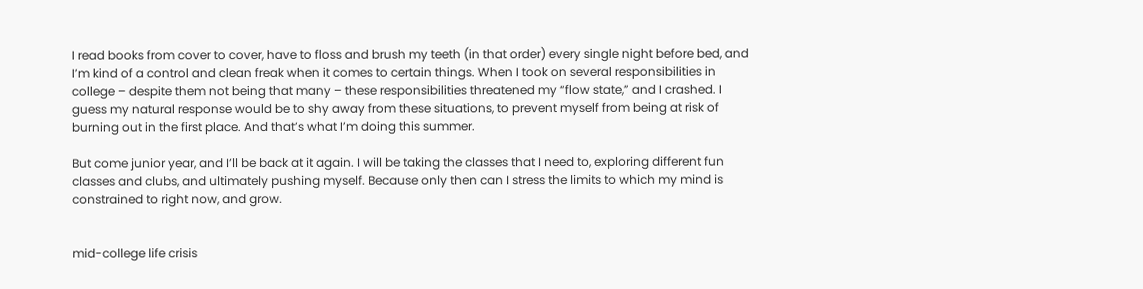I read books from cover to cover, have to floss and brush my teeth (in that order) every single night before bed, and I’m kind of a control and clean freak when it comes to certain things. When I took on several responsibilities in college – despite them not being that many – these responsibilities threatened my “flow state,” and I crashed. I guess my natural response would be to shy away from these situations, to prevent myself from being at risk of burning out in the first place. And that’s what I’m doing this summer.

But come junior year, and I’ll be back at it again. I will be taking the classes that I need to, exploring different fun classes and clubs, and ultimately pushing myself. Because only then can I stress the limits to which my mind is constrained to right now, and grow.


mid-college life crisis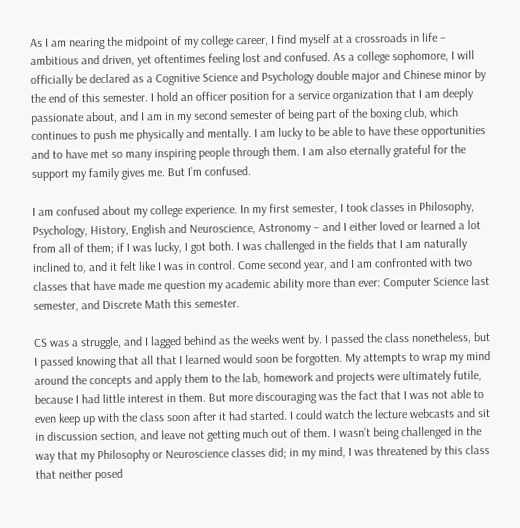As I am nearing the midpoint of my college career, I find myself at a crossroads in life – ambitious and driven, yet oftentimes feeling lost and confused. As a college sophomore, I will officially be declared as a Cognitive Science and Psychology double major and Chinese minor by the end of this semester. I hold an officer position for a service organization that I am deeply passionate about, and I am in my second semester of being part of the boxing club, which continues to push me physically and mentally. I am lucky to be able to have these opportunities and to have met so many inspiring people through them. I am also eternally grateful for the support my family gives me. But I’m confused.

I am confused about my college experience. In my first semester, I took classes in Philosophy, Psychology, History, English and Neuroscience, Astronomy – and I either loved or learned a lot from all of them; if I was lucky, I got both. I was challenged in the fields that I am naturally inclined to, and it felt like I was in control. Come second year, and I am confronted with two classes that have made me question my academic ability more than ever: Computer Science last semester, and Discrete Math this semester.

CS was a struggle, and I lagged behind as the weeks went by. I passed the class nonetheless, but I passed knowing that all that I learned would soon be forgotten. My attempts to wrap my mind around the concepts and apply them to the lab, homework and projects were ultimately futile, because I had little interest in them. But more discouraging was the fact that I was not able to even keep up with the class soon after it had started. I could watch the lecture webcasts and sit in discussion section, and leave not getting much out of them. I wasn’t being challenged in the way that my Philosophy or Neuroscience classes did; in my mind, I was threatened by this class that neither posed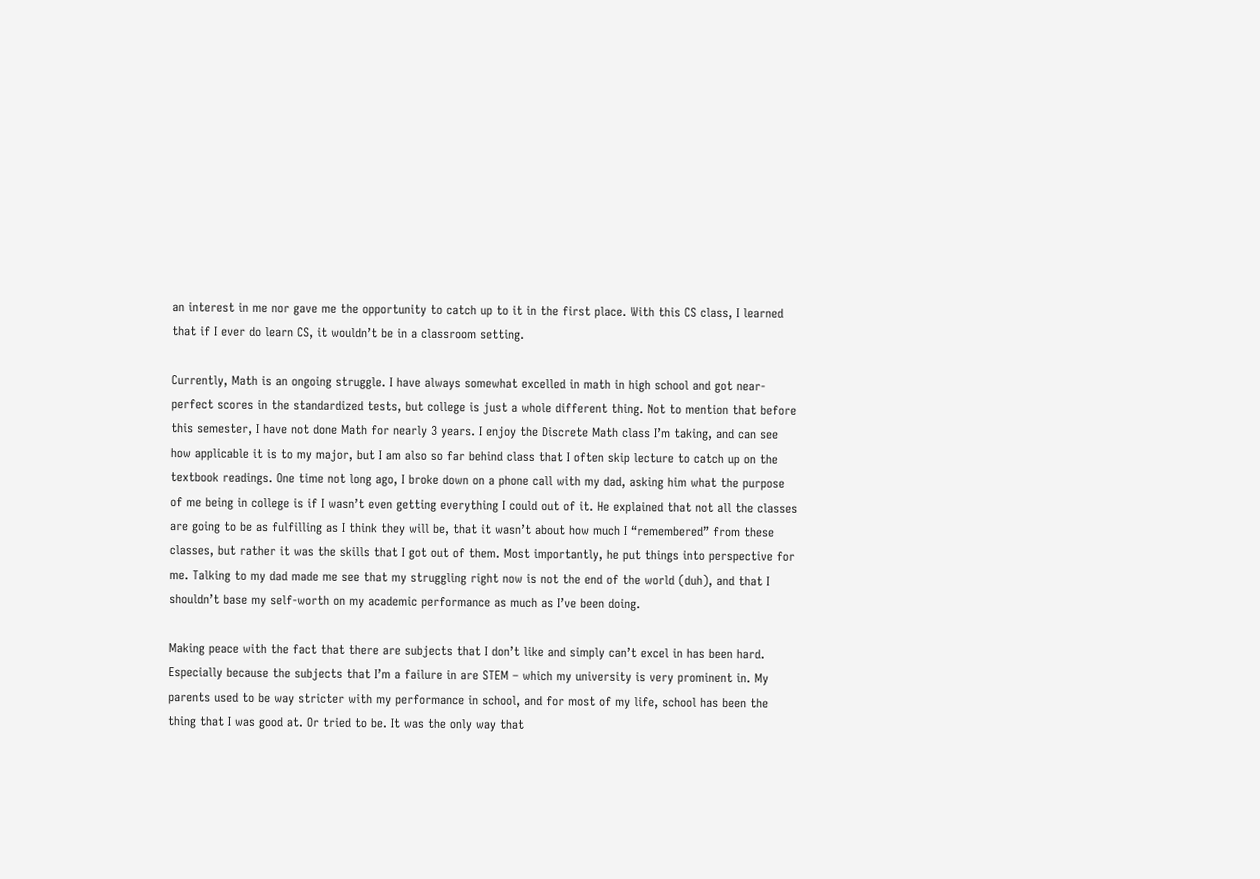an interest in me nor gave me the opportunity to catch up to it in the first place. With this CS class, I learned that if I ever do learn CS, it wouldn’t be in a classroom setting.

Currently, Math is an ongoing struggle. I have always somewhat excelled in math in high school and got near-perfect scores in the standardized tests, but college is just a whole different thing. Not to mention that before this semester, I have not done Math for nearly 3 years. I enjoy the Discrete Math class I’m taking, and can see how applicable it is to my major, but I am also so far behind class that I often skip lecture to catch up on the textbook readings. One time not long ago, I broke down on a phone call with my dad, asking him what the purpose of me being in college is if I wasn’t even getting everything I could out of it. He explained that not all the classes are going to be as fulfilling as I think they will be, that it wasn’t about how much I “remembered” from these classes, but rather it was the skills that I got out of them. Most importantly, he put things into perspective for me. Talking to my dad made me see that my struggling right now is not the end of the world (duh), and that I shouldn’t base my self-worth on my academic performance as much as I’ve been doing.

Making peace with the fact that there are subjects that I don’t like and simply can’t excel in has been hard. Especially because the subjects that I’m a failure in are STEM – which my university is very prominent in. My parents used to be way stricter with my performance in school, and for most of my life, school has been the thing that I was good at. Or tried to be. It was the only way that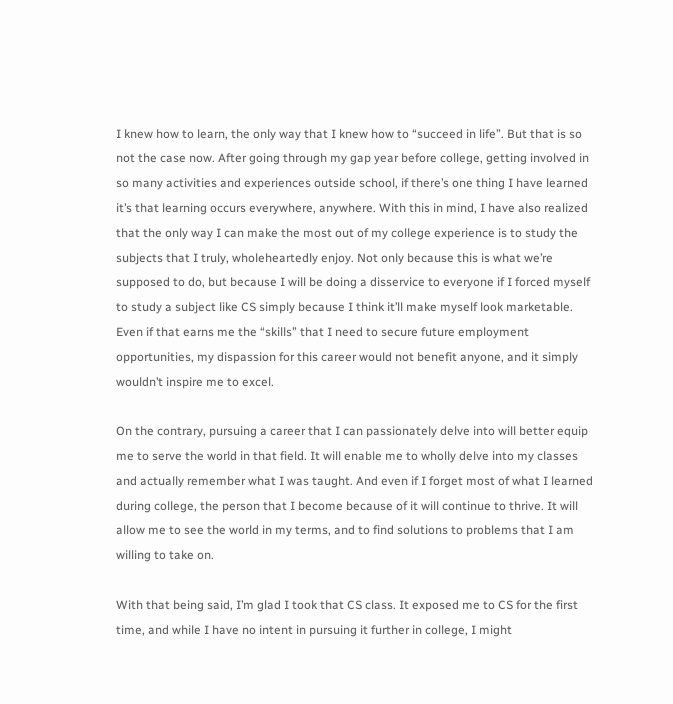I knew how to learn, the only way that I knew how to “succeed in life”. But that is so not the case now. After going through my gap year before college, getting involved in so many activities and experiences outside school, if there’s one thing I have learned it’s that learning occurs everywhere, anywhere. With this in mind, I have also realized that the only way I can make the most out of my college experience is to study the subjects that I truly, wholeheartedly enjoy. Not only because this is what we’re supposed to do, but because I will be doing a disservice to everyone if I forced myself to study a subject like CS simply because I think it’ll make myself look marketable. Even if that earns me the “skills” that I need to secure future employment opportunities, my dispassion for this career would not benefit anyone, and it simply wouldn’t inspire me to excel.

On the contrary, pursuing a career that I can passionately delve into will better equip me to serve the world in that field. It will enable me to wholly delve into my classes and actually remember what I was taught. And even if I forget most of what I learned during college, the person that I become because of it will continue to thrive. It will allow me to see the world in my terms, and to find solutions to problems that I am willing to take on.

With that being said, I’m glad I took that CS class. It exposed me to CS for the first time, and while I have no intent in pursuing it further in college, I might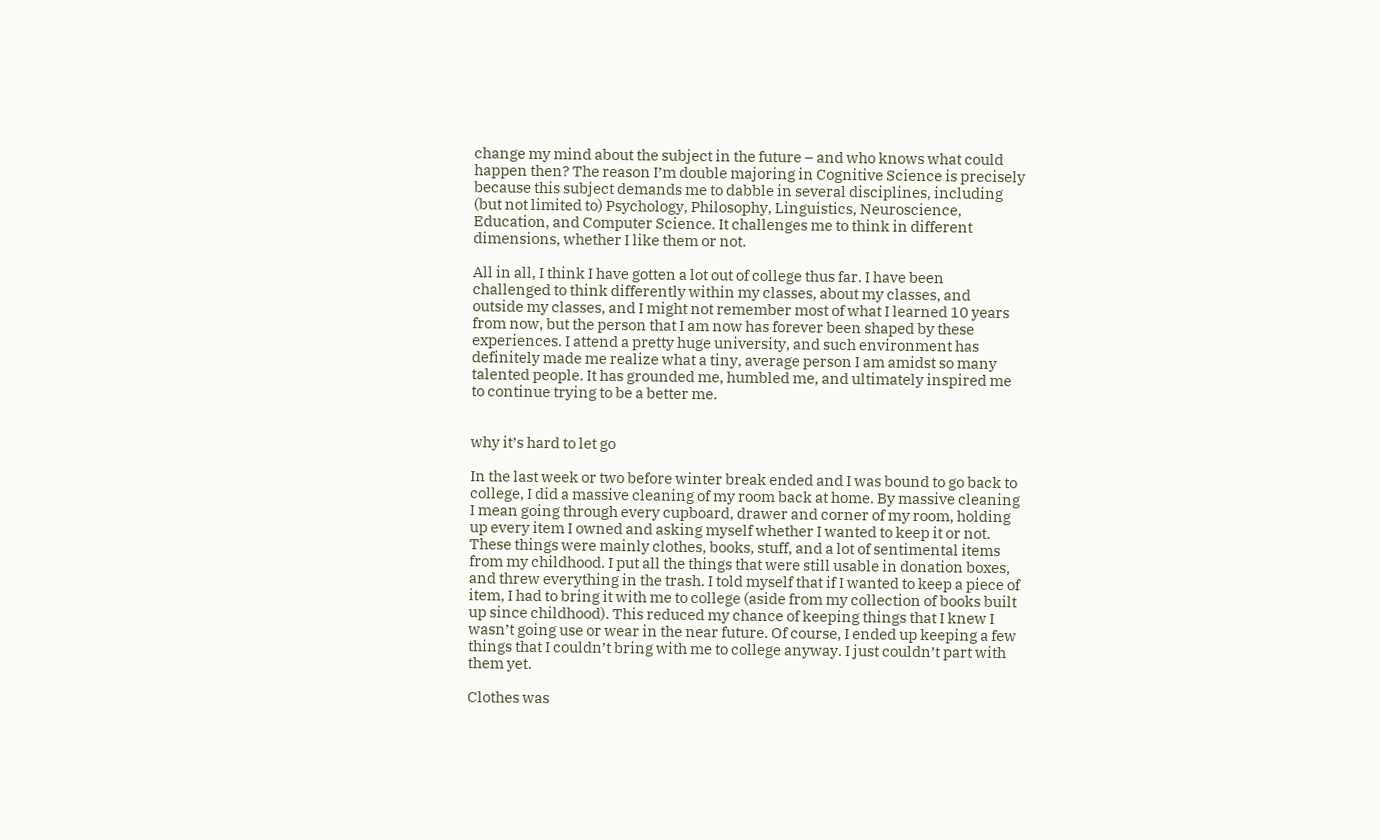change my mind about the subject in the future – and who knows what could happen then? The reason I’m double majoring in Cognitive Science is precisely because this subject demands me to dabble in several disciplines, including (but not limited to) Psychology, Philosophy, Linguistics, Neuroscience, Education, and Computer Science. It challenges me to think in different dimensions, whether I like them or not.

All in all, I think I have gotten a lot out of college thus far. I have been challenged to think differently within my classes, about my classes, and outside my classes, and I might not remember most of what I learned 10 years from now, but the person that I am now has forever been shaped by these experiences. I attend a pretty huge university, and such environment has definitely made me realize what a tiny, average person I am amidst so many talented people. It has grounded me, humbled me, and ultimately inspired me to continue trying to be a better me.


why it’s hard to let go

In the last week or two before winter break ended and I was bound to go back to college, I did a massive cleaning of my room back at home. By massive cleaning I mean going through every cupboard, drawer and corner of my room, holding up every item I owned and asking myself whether I wanted to keep it or not. These things were mainly clothes, books, stuff, and a lot of sentimental items from my childhood. I put all the things that were still usable in donation boxes, and threw everything in the trash. I told myself that if I wanted to keep a piece of item, I had to bring it with me to college (aside from my collection of books built up since childhood). This reduced my chance of keeping things that I knew I wasn’t going use or wear in the near future. Of course, I ended up keeping a few things that I couldn’t bring with me to college anyway. I just couldn’t part with them yet.

Clothes was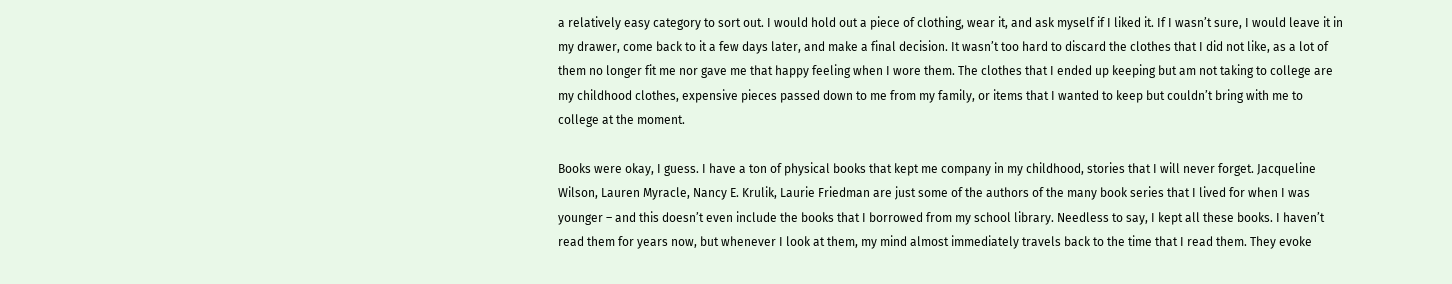a relatively easy category to sort out. I would hold out a piece of clothing, wear it, and ask myself if I liked it. If I wasn’t sure, I would leave it in my drawer, come back to it a few days later, and make a final decision. It wasn’t too hard to discard the clothes that I did not like, as a lot of them no longer fit me nor gave me that happy feeling when I wore them. The clothes that I ended up keeping but am not taking to college are my childhood clothes, expensive pieces passed down to me from my family, or items that I wanted to keep but couldn’t bring with me to college at the moment.

Books were okay, I guess. I have a ton of physical books that kept me company in my childhood, stories that I will never forget. Jacqueline Wilson, Lauren Myracle, Nancy E. Krulik, Laurie Friedman are just some of the authors of the many book series that I lived for when I was younger – and this doesn’t even include the books that I borrowed from my school library. Needless to say, I kept all these books. I haven’t read them for years now, but whenever I look at them, my mind almost immediately travels back to the time that I read them. They evoke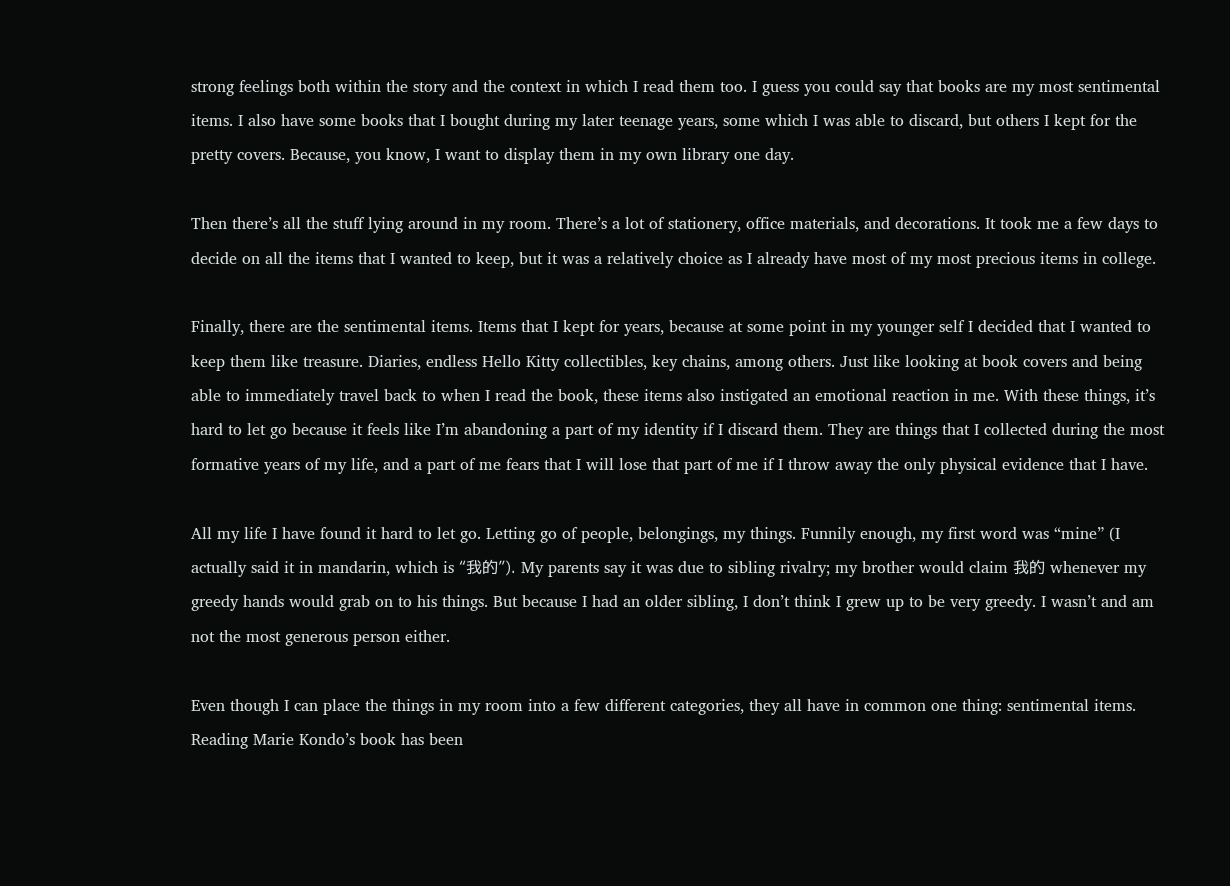strong feelings both within the story and the context in which I read them too. I guess you could say that books are my most sentimental items. I also have some books that I bought during my later teenage years, some which I was able to discard, but others I kept for the pretty covers. Because, you know, I want to display them in my own library one day.

Then there’s all the stuff lying around in my room. There’s a lot of stationery, office materials, and decorations. It took me a few days to decide on all the items that I wanted to keep, but it was a relatively choice as I already have most of my most precious items in college.

Finally, there are the sentimental items. Items that I kept for years, because at some point in my younger self I decided that I wanted to keep them like treasure. Diaries, endless Hello Kitty collectibles, key chains, among others. Just like looking at book covers and being able to immediately travel back to when I read the book, these items also instigated an emotional reaction in me. With these things, it’s hard to let go because it feels like I’m abandoning a part of my identity if I discard them. They are things that I collected during the most formative years of my life, and a part of me fears that I will lose that part of me if I throw away the only physical evidence that I have.

All my life I have found it hard to let go. Letting go of people, belongings, my things. Funnily enough, my first word was “mine” (I actually said it in mandarin, which is “我的”). My parents say it was due to sibling rivalry; my brother would claim 我的 whenever my greedy hands would grab on to his things. But because I had an older sibling, I don’t think I grew up to be very greedy. I wasn’t and am not the most generous person either.

Even though I can place the things in my room into a few different categories, they all have in common one thing: sentimental items. Reading Marie Kondo’s book has been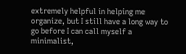extremely helpful in helping me organize, but I still have a long way to go before I can call myself a minimalist,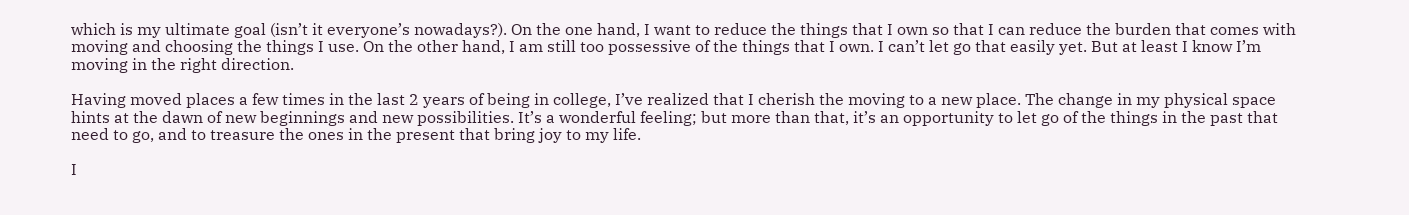which is my ultimate goal (isn’t it everyone’s nowadays?). On the one hand, I want to reduce the things that I own so that I can reduce the burden that comes with moving and choosing the things I use. On the other hand, I am still too possessive of the things that I own. I can’t let go that easily yet. But at least I know I’m moving in the right direction.

Having moved places a few times in the last 2 years of being in college, I’ve realized that I cherish the moving to a new place. The change in my physical space hints at the dawn of new beginnings and new possibilities. It’s a wonderful feeling; but more than that, it’s an opportunity to let go of the things in the past that need to go, and to treasure the ones in the present that bring joy to my life.

I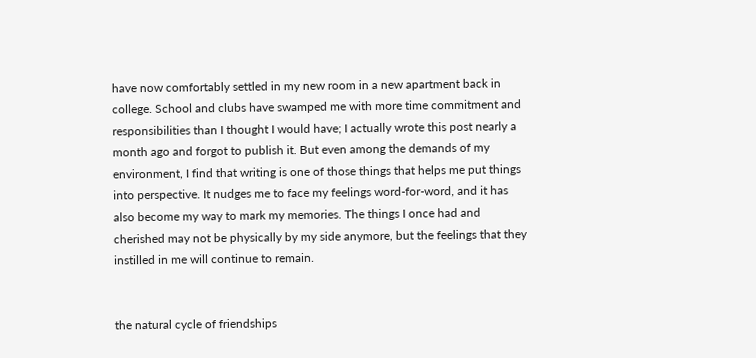have now comfortably settled in my new room in a new apartment back in college. School and clubs have swamped me with more time commitment and responsibilities than I thought I would have; I actually wrote this post nearly a month ago and forgot to publish it. But even among the demands of my environment, I find that writing is one of those things that helps me put things into perspective. It nudges me to face my feelings word-for-word, and it has also become my way to mark my memories. The things I once had and cherished may not be physically by my side anymore, but the feelings that they instilled in me will continue to remain.


the natural cycle of friendships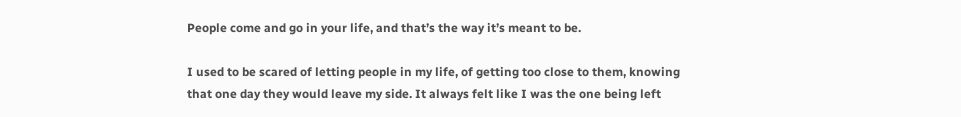People come and go in your life, and that’s the way it’s meant to be.

I used to be scared of letting people in my life, of getting too close to them, knowing that one day they would leave my side. It always felt like I was the one being left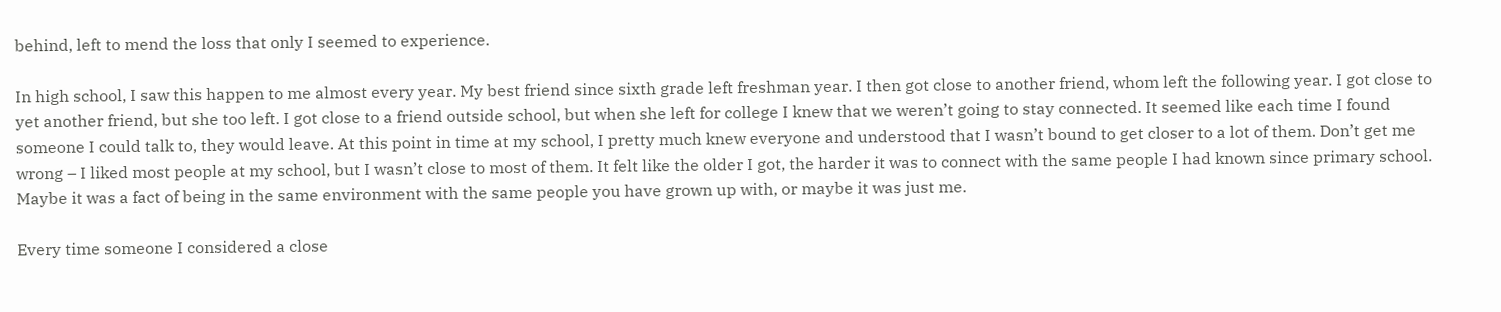behind, left to mend the loss that only I seemed to experience.

In high school, I saw this happen to me almost every year. My best friend since sixth grade left freshman year. I then got close to another friend, whom left the following year. I got close to yet another friend, but she too left. I got close to a friend outside school, but when she left for college I knew that we weren’t going to stay connected. It seemed like each time I found someone I could talk to, they would leave. At this point in time at my school, I pretty much knew everyone and understood that I wasn’t bound to get closer to a lot of them. Don’t get me wrong – I liked most people at my school, but I wasn’t close to most of them. It felt like the older I got, the harder it was to connect with the same people I had known since primary school. Maybe it was a fact of being in the same environment with the same people you have grown up with, or maybe it was just me.

Every time someone I considered a close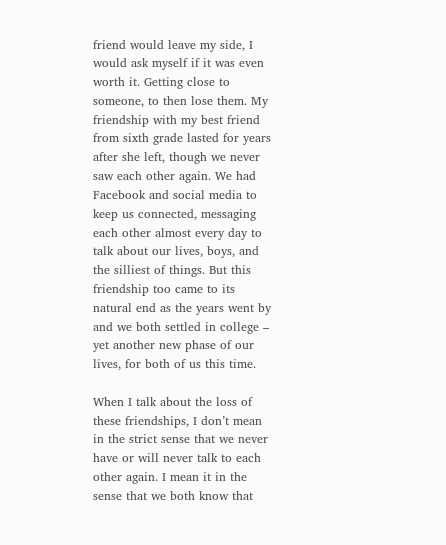friend would leave my side, I would ask myself if it was even worth it. Getting close to someone, to then lose them. My friendship with my best friend from sixth grade lasted for years after she left, though we never saw each other again. We had Facebook and social media to keep us connected, messaging each other almost every day to talk about our lives, boys, and the silliest of things. But this friendship too came to its natural end as the years went by and we both settled in college – yet another new phase of our lives, for both of us this time.

When I talk about the loss of these friendships, I don’t mean in the strict sense that we never have or will never talk to each other again. I mean it in the sense that we both know that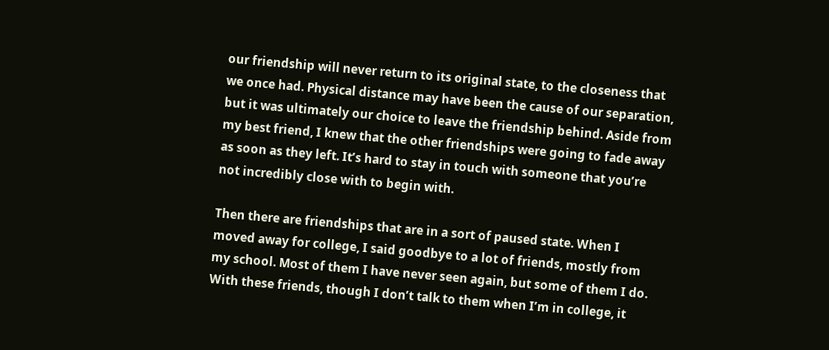our friendship will never return to its original state, to the closeness that we once had. Physical distance may have been the cause of our separation, but it was ultimately our choice to leave the friendship behind. Aside from my best friend, I knew that the other friendships were going to fade away as soon as they left. It’s hard to stay in touch with someone that you’re not incredibly close with to begin with.

Then there are friendships that are in a sort of paused state. When I moved away for college, I said goodbye to a lot of friends, mostly from my school. Most of them I have never seen again, but some of them I do. With these friends, though I don’t talk to them when I’m in college, it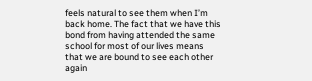feels natural to see them when I’m back home. The fact that we have this bond from having attended the same school for most of our lives means that we are bound to see each other again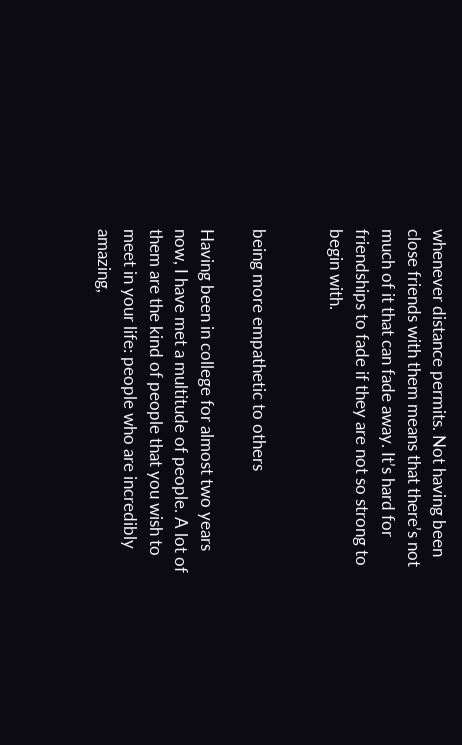whenever distance permits. Not having been close friends with them means that there’s not much of it that can fade away. It’s hard for friendships to fade if they are not so strong to begin with.


being more empathetic to others

Having been in college for almost two years now, I have met a multitude of people. A lot of them are the kind of people that you wish to meet in your life: people who are incredibly amazing,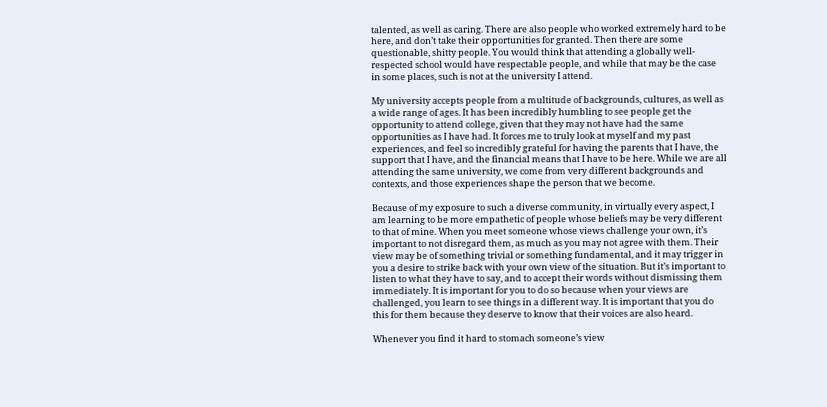talented, as well as caring. There are also people who worked extremely hard to be here, and don’t take their opportunities for granted. Then there are some questionable, shitty people. You would think that attending a globally well-respected school would have respectable people, and while that may be the case in some places, such is not at the university I attend.

My university accepts people from a multitude of backgrounds, cultures, as well as a wide range of ages. It has been incredibly humbling to see people get the opportunity to attend college, given that they may not have had the same opportunities as I have had. It forces me to truly look at myself and my past experiences, and feel so incredibly grateful for having the parents that I have, the support that I have, and the financial means that I have to be here. While we are all attending the same university, we come from very different backgrounds and contexts, and those experiences shape the person that we become.

Because of my exposure to such a diverse community, in virtually every aspect, I am learning to be more empathetic of people whose beliefs may be very different to that of mine. When you meet someone whose views challenge your own, it’s important to not disregard them, as much as you may not agree with them. Their view may be of something trivial or something fundamental, and it may trigger in you a desire to strike back with your own view of the situation. But it’s important to listen to what they have to say, and to accept their words without dismissing them immediately. It is important for you to do so because when your views are challenged, you learn to see things in a different way. It is important that you do this for them because they deserve to know that their voices are also heard.

Whenever you find it hard to stomach someone’s view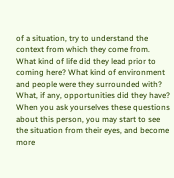of a situation, try to understand the context from which they come from. What kind of life did they lead prior to coming here? What kind of environment and people were they surrounded with? What, if any, opportunities did they have? When you ask yourselves these questions about this person, you may start to see the situation from their eyes, and become more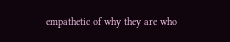empathetic of why they are who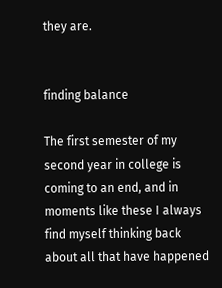they are.


finding balance

The first semester of my second year in college is coming to an end, and in moments like these I always find myself thinking back about all that have happened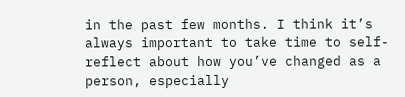in the past few months. I think it’s always important to take time to self-reflect about how you’ve changed as a person, especially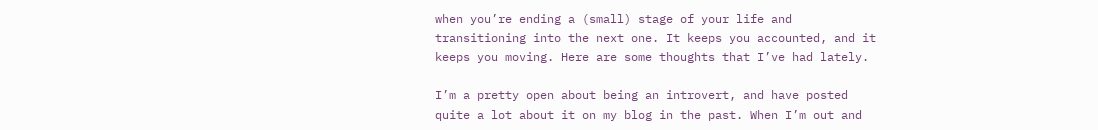when you’re ending a (small) stage of your life and transitioning into the next one. It keeps you accounted, and it keeps you moving. Here are some thoughts that I’ve had lately.

I’m a pretty open about being an introvert, and have posted quite a lot about it on my blog in the past. When I’m out and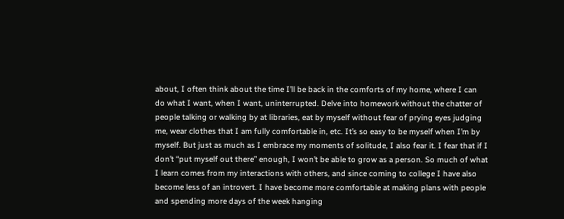about, I often think about the time I’ll be back in the comforts of my home, where I can do what I want, when I want, uninterrupted. Delve into homework without the chatter of people talking or walking by at libraries, eat by myself without fear of prying eyes judging me, wear clothes that I am fully comfortable in, etc. It’s so easy to be myself when I’m by myself. But just as much as I embrace my moments of solitude, I also fear it. I fear that if I don’t “put myself out there” enough, I won’t be able to grow as a person. So much of what I learn comes from my interactions with others, and since coming to college I have also become less of an introvert. I have become more comfortable at making plans with people and spending more days of the week hanging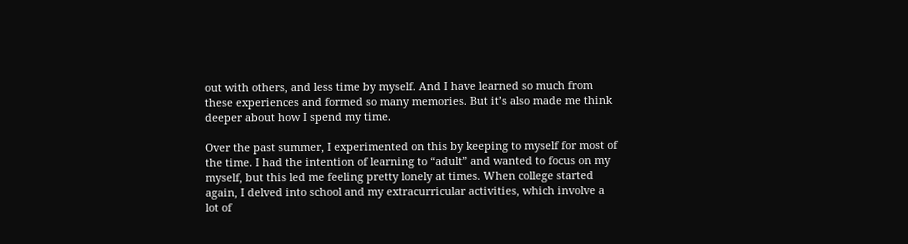out with others, and less time by myself. And I have learned so much from these experiences and formed so many memories. But it’s also made me think deeper about how I spend my time.

Over the past summer, I experimented on this by keeping to myself for most of the time. I had the intention of learning to “adult” and wanted to focus on my myself, but this led me feeling pretty lonely at times. When college started again, I delved into school and my extracurricular activities, which involve a lot of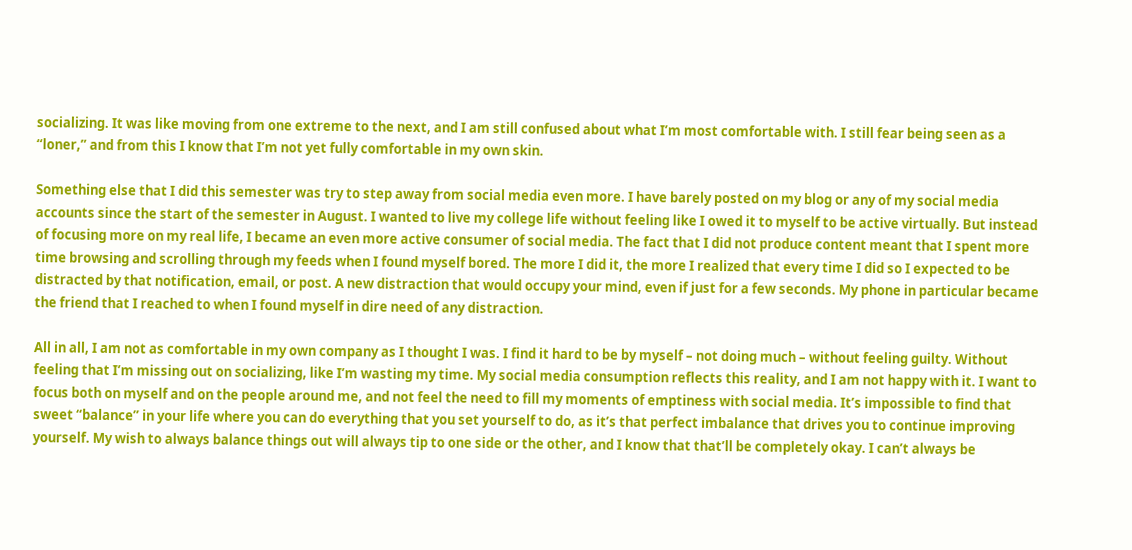socializing. It was like moving from one extreme to the next, and I am still confused about what I’m most comfortable with. I still fear being seen as a “loner,” and from this I know that I’m not yet fully comfortable in my own skin.

Something else that I did this semester was try to step away from social media even more. I have barely posted on my blog or any of my social media accounts since the start of the semester in August. I wanted to live my college life without feeling like I owed it to myself to be active virtually. But instead of focusing more on my real life, I became an even more active consumer of social media. The fact that I did not produce content meant that I spent more time browsing and scrolling through my feeds when I found myself bored. The more I did it, the more I realized that every time I did so I expected to be distracted by that notification, email, or post. A new distraction that would occupy your mind, even if just for a few seconds. My phone in particular became the friend that I reached to when I found myself in dire need of any distraction.

All in all, I am not as comfortable in my own company as I thought I was. I find it hard to be by myself – not doing much – without feeling guilty. Without feeling that I’m missing out on socializing, like I’m wasting my time. My social media consumption reflects this reality, and I am not happy with it. I want to focus both on myself and on the people around me, and not feel the need to fill my moments of emptiness with social media. It’s impossible to find that sweet “balance” in your life where you can do everything that you set yourself to do, as it’s that perfect imbalance that drives you to continue improving yourself. My wish to always balance things out will always tip to one side or the other, and I know that that’ll be completely okay. I can’t always be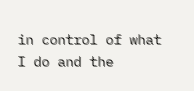in control of what I do and the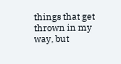things that get thrown in my way, but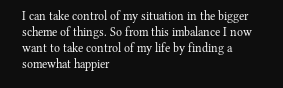I can take control of my situation in the bigger scheme of things. So from this imbalance I now want to take control of my life by finding a somewhat happier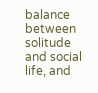balance between solitude and social life, and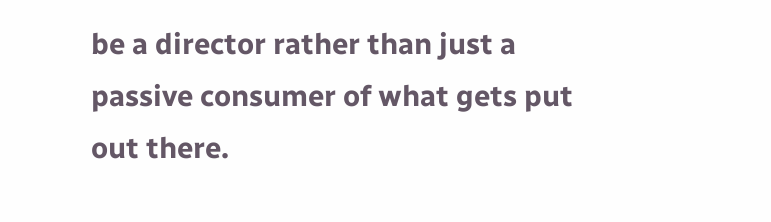be a director rather than just a passive consumer of what gets put out there.